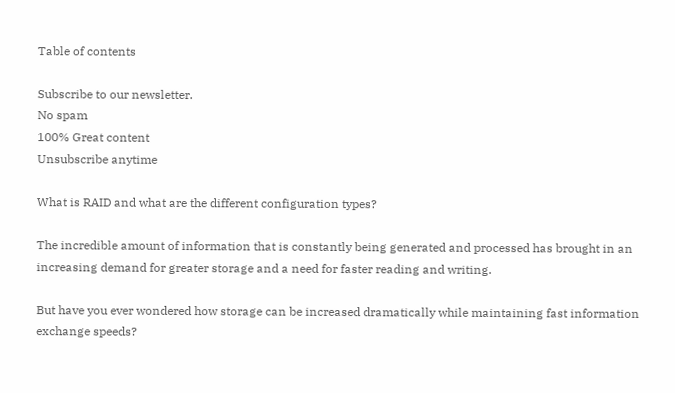Table of contents

Subscribe to our newsletter.
No spam
100% Great content
Unsubscribe anytime

What is RAID and what are the different configuration types?

The incredible amount of information that is constantly being generated and processed has brought in an increasing demand for greater storage and a need for faster reading and writing.

But have you ever wondered how storage can be increased dramatically while maintaining fast information exchange speeds?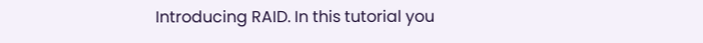Introducing RAID. In this tutorial you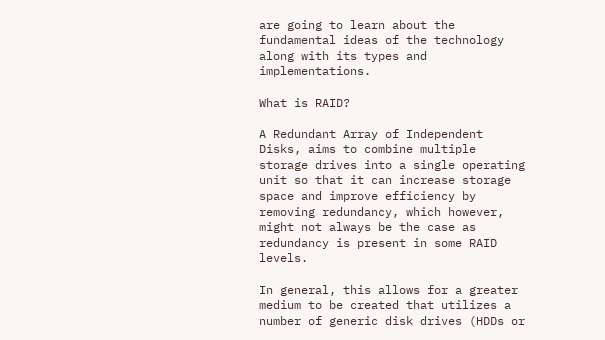are going to learn about the fundamental ideas of the technology along with its types and implementations.

What is RAID?

A Redundant Array of Independent Disks, aims to combine multiple storage drives into a single operating unit so that it can increase storage space and improve efficiency by removing redundancy, which however, might not always be the case as redundancy is present in some RAID levels.

In general, this allows for a greater medium to be created that utilizes a number of generic disk drives (HDDs or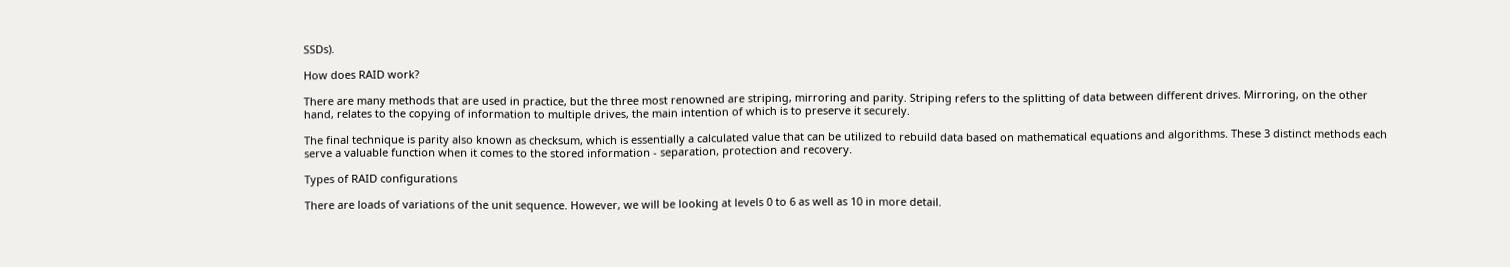SSDs).

How does RAID work?

There are many methods that are used in practice, but the three most renowned are striping, mirroring and parity. Striping refers to the splitting of data between different drives. Mirroring, on the other hand, relates to the copying of information to multiple drives, the main intention of which is to preserve it securely.

The final technique is parity also known as checksum, which is essentially a calculated value that can be utilized to rebuild data based on mathematical equations and algorithms. These 3 distinct methods each serve a valuable function when it comes to the stored information - separation, protection and recovery.

Types of RAID configurations

There are loads of variations of the unit sequence. However, we will be looking at levels 0 to 6 as well as 10 in more detail.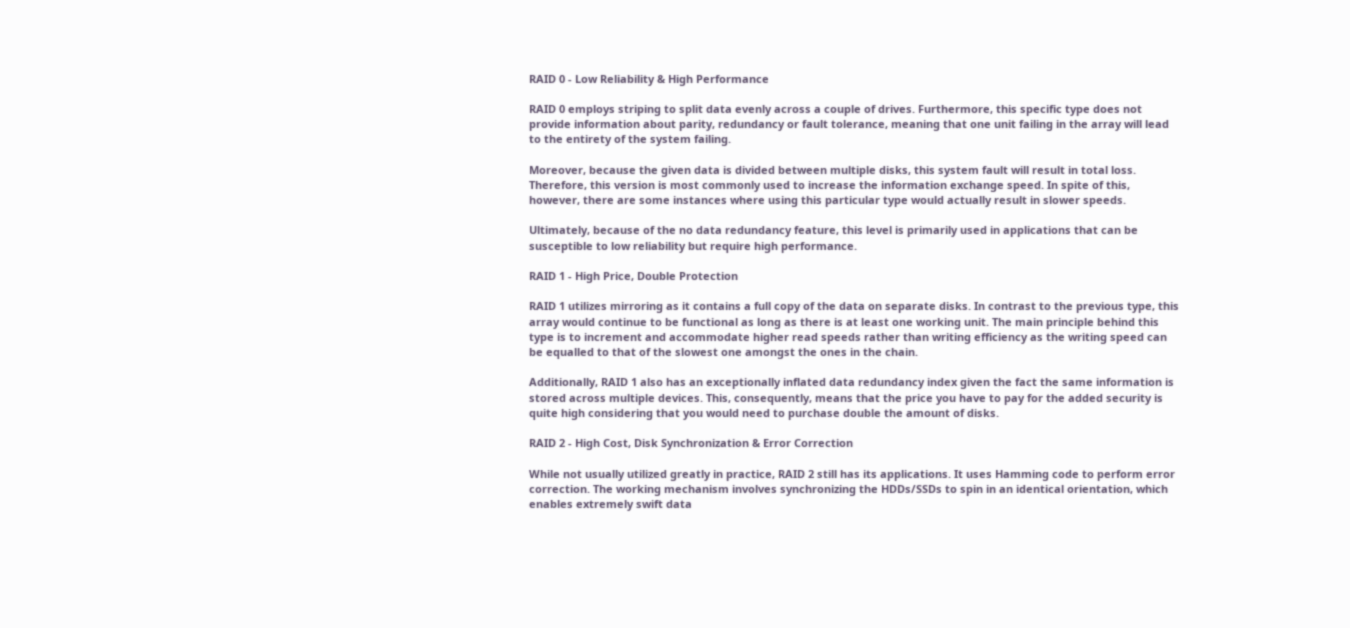RAID 0 - Low Reliability & High Performance

RAID 0 employs striping to split data evenly across a couple of drives. Furthermore, this specific type does not provide information about parity, redundancy or fault tolerance, meaning that one unit failing in the array will lead to the entirety of the system failing.

Moreover, because the given data is divided between multiple disks, this system fault will result in total loss. Therefore, this version is most commonly used to increase the information exchange speed. In spite of this, however, there are some instances where using this particular type would actually result in slower speeds.

Ultimately, because of the no data redundancy feature, this level is primarily used in applications that can be susceptible to low reliability but require high performance.

RAID 1 - High Price, Double Protection

RAID 1 utilizes mirroring as it contains a full copy of the data on separate disks. In contrast to the previous type, this array would continue to be functional as long as there is at least one working unit. The main principle behind this type is to increment and accommodate higher read speeds rather than writing efficiency as the writing speed can be equalled to that of the slowest one amongst the ones in the chain.

Additionally, RAID 1 also has an exceptionally inflated data redundancy index given the fact the same information is stored across multiple devices. This, consequently, means that the price you have to pay for the added security is quite high considering that you would need to purchase double the amount of disks.

RAID 2 - High Cost, Disk Synchronization & Error Correction

While not usually utilized greatly in practice, RAID 2 still has its applications. It uses Hamming code to perform error correction. The working mechanism involves synchronizing the HDDs/SSDs to spin in an identical orientation, which enables extremely swift data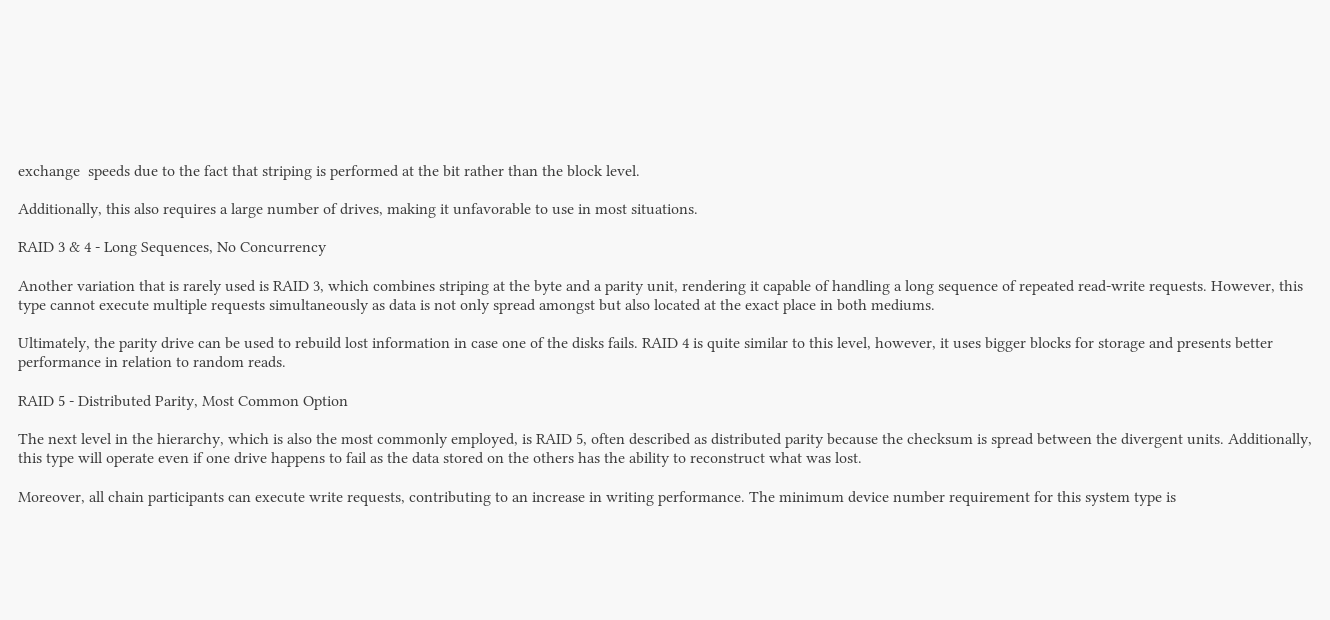exchange  speeds due to the fact that striping is performed at the bit rather than the block level.

Additionally, this also requires a large number of drives, making it unfavorable to use in most situations.

RAID 3 & 4 - Long Sequences, No Concurrency

Another variation that is rarely used is RAID 3, which combines striping at the byte and a parity unit, rendering it capable of handling a long sequence of repeated read-write requests. However, this type cannot execute multiple requests simultaneously as data is not only spread amongst but also located at the exact place in both mediums.

Ultimately, the parity drive can be used to rebuild lost information in case one of the disks fails. RAID 4 is quite similar to this level, however, it uses bigger blocks for storage and presents better performance in relation to random reads.

RAID 5 - Distributed Parity, Most Common Option

The next level in the hierarchy, which is also the most commonly employed, is RAID 5, often described as distributed parity because the checksum is spread between the divergent units. Additionally, this type will operate even if one drive happens to fail as the data stored on the others has the ability to reconstruct what was lost.

Moreover, all chain participants can execute write requests, contributing to an increase in writing performance. The minimum device number requirement for this system type is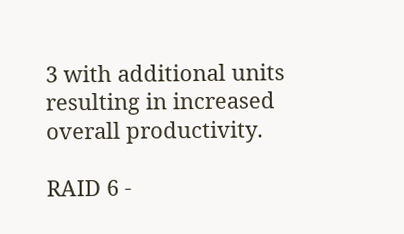3 with additional units resulting in increased overall productivity.

RAID 6 -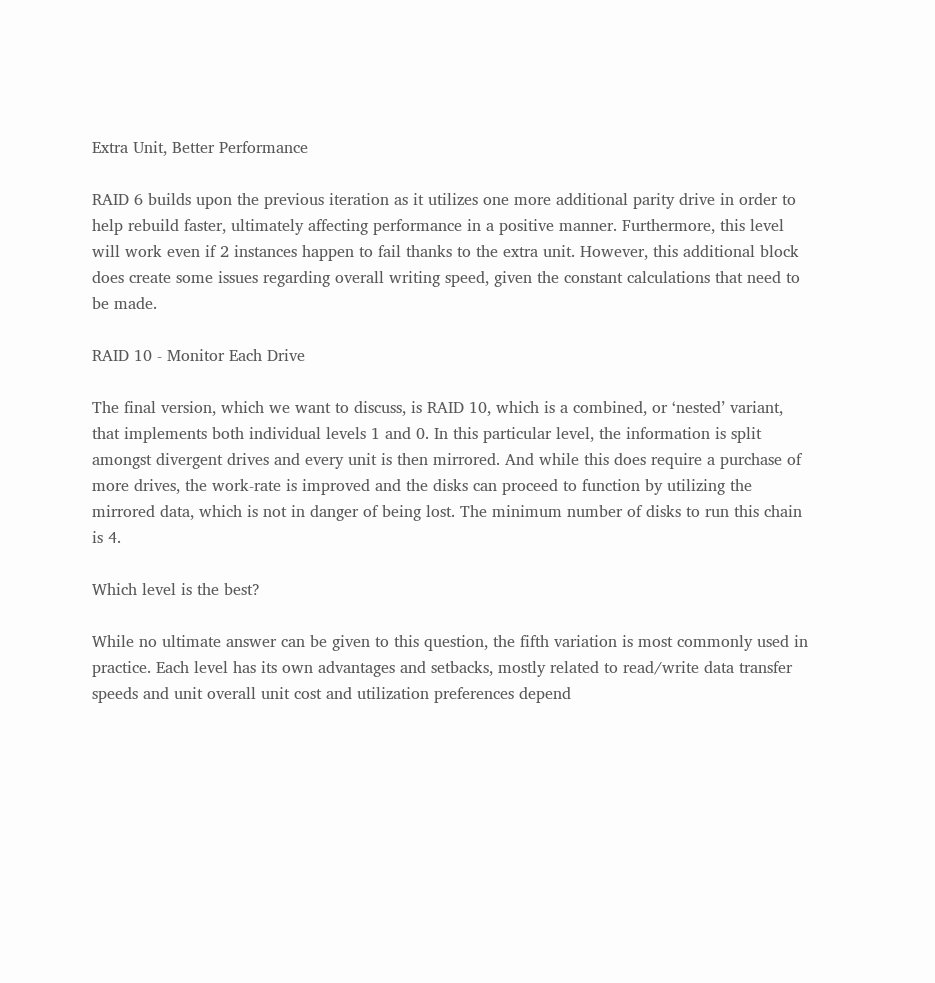Extra Unit, Better Performance

RAID 6 builds upon the previous iteration as it utilizes one more additional parity drive in order to help rebuild faster, ultimately affecting performance in a positive manner. Furthermore, this level will work even if 2 instances happen to fail thanks to the extra unit. However, this additional block does create some issues regarding overall writing speed, given the constant calculations that need to be made.

RAID 10 - Monitor Each Drive

The final version, which we want to discuss, is RAID 10, which is a combined, or ‘nested’ variant, that implements both individual levels 1 and 0. In this particular level, the information is split amongst divergent drives and every unit is then mirrored. And while this does require a purchase of more drives, the work-rate is improved and the disks can proceed to function by utilizing the mirrored data, which is not in danger of being lost. The minimum number of disks to run this chain is 4.

Which level is the best?

While no ultimate answer can be given to this question, the fifth variation is most commonly used in practice. Each level has its own advantages and setbacks, mostly related to read/write data transfer speeds and unit overall unit cost and utilization preferences depend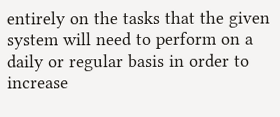entirely on the tasks that the given system will need to perform on a daily or regular basis in order to increase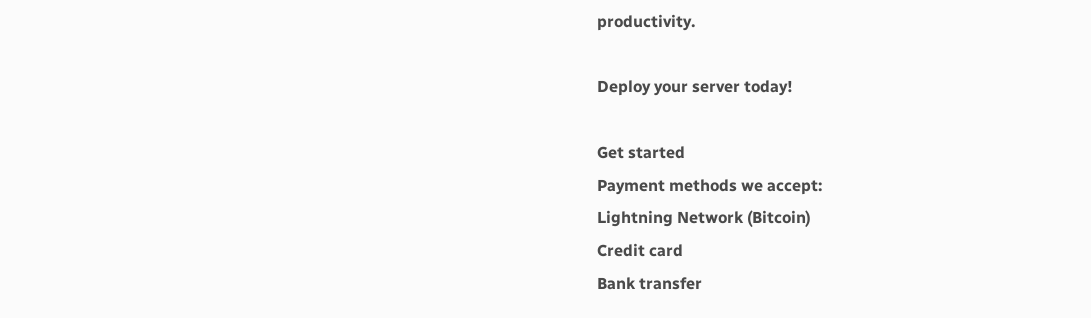productivity.

Deploy your server today!

Get started
Payment methods we accept:
Lightning Network (Bitcoin)
Credit card
Bank transfer